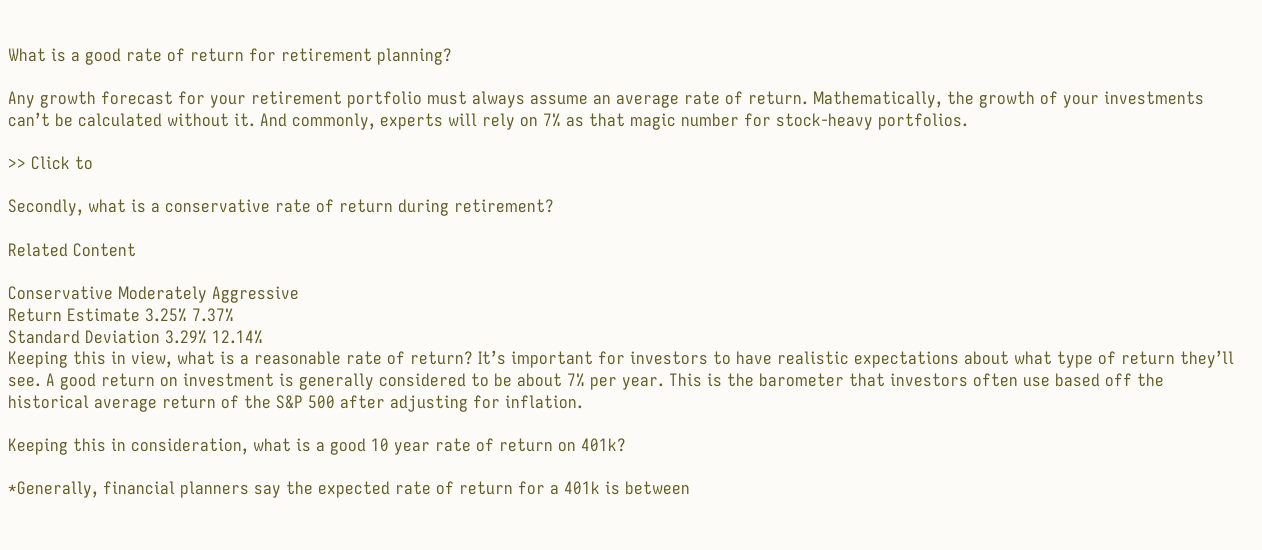What is a good rate of return for retirement planning?

Any growth forecast for your retirement portfolio must always assume an average rate of return. Mathematically, the growth of your investments can’t be calculated without it. And commonly, experts will rely on 7% as that magic number for stock-heavy portfolios.

>> Click to

Secondly, what is a conservative rate of return during retirement?

Related Content

Conservative Moderately Aggressive
Return Estimate 3.25% 7.37%
Standard Deviation 3.29% 12.14%
Keeping this in view, what is a reasonable rate of return? It’s important for investors to have realistic expectations about what type of return they’ll see. A good return on investment is generally considered to be about 7% per year. This is the barometer that investors often use based off the historical average return of the S&P 500 after adjusting for inflation.

Keeping this in consideration, what is a good 10 year rate of return on 401k?

*Generally, financial planners say the expected rate of return for a 401k is between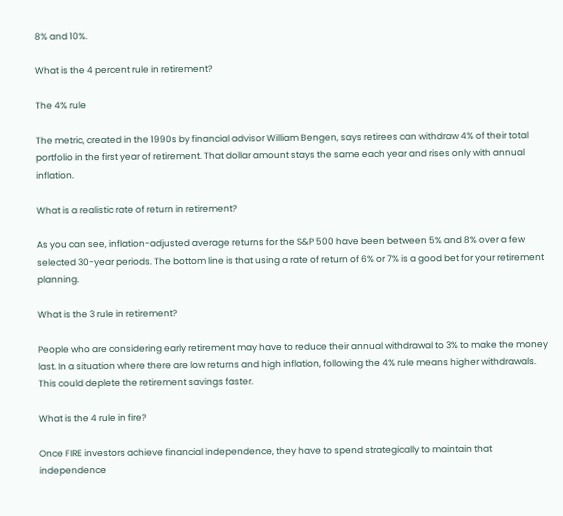8% and 10%.

What is the 4 percent rule in retirement?

The 4% rule

The metric, created in the 1990s by financial advisor William Bengen, says retirees can withdraw 4% of their total portfolio in the first year of retirement. That dollar amount stays the same each year and rises only with annual inflation.

What is a realistic rate of return in retirement?

As you can see, inflation-adjusted average returns for the S&P 500 have been between 5% and 8% over a few selected 30-year periods. The bottom line is that using a rate of return of 6% or 7% is a good bet for your retirement planning.

What is the 3 rule in retirement?

People who are considering early retirement may have to reduce their annual withdrawal to 3% to make the money last. In a situation where there are low returns and high inflation, following the 4% rule means higher withdrawals. This could deplete the retirement savings faster.

What is the 4 rule in fire?

Once FIRE investors achieve financial independence, they have to spend strategically to maintain that independence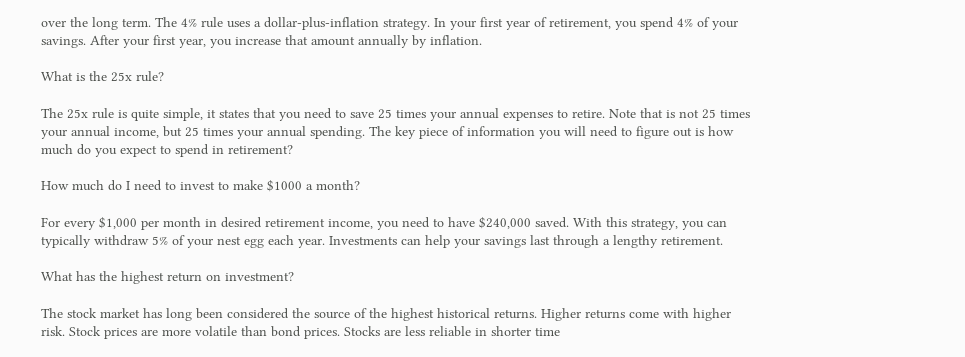over the long term. The 4% rule uses a dollar-plus-inflation strategy. In your first year of retirement, you spend 4% of your savings. After your first year, you increase that amount annually by inflation.

What is the 25x rule?

The 25x rule is quite simple, it states that you need to save 25 times your annual expenses to retire. Note that is not 25 times your annual income, but 25 times your annual spending. The key piece of information you will need to figure out is how much do you expect to spend in retirement?

How much do I need to invest to make $1000 a month?

For every $1,000 per month in desired retirement income, you need to have $240,000 saved. With this strategy, you can typically withdraw 5% of your nest egg each year. Investments can help your savings last through a lengthy retirement.

What has the highest return on investment?

The stock market has long been considered the source of the highest historical returns. Higher returns come with higher risk. Stock prices are more volatile than bond prices. Stocks are less reliable in shorter time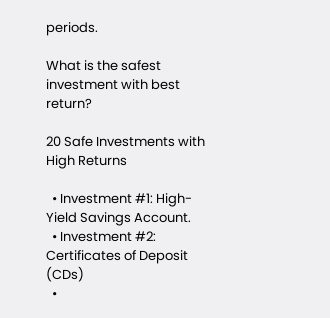periods.

What is the safest investment with best return?

20 Safe Investments with High Returns

  • Investment #1: High-Yield Savings Account.
  • Investment #2: Certificates of Deposit (CDs)
  •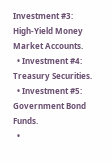Investment #3: High-Yield Money Market Accounts.
  • Investment #4: Treasury Securities.
  • Investment #5: Government Bond Funds.
  •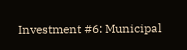Investment #6: Municipal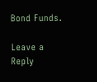Bond Funds.

Leave a Reply